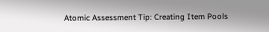Atomic Assessment Tip: Creating Item Pools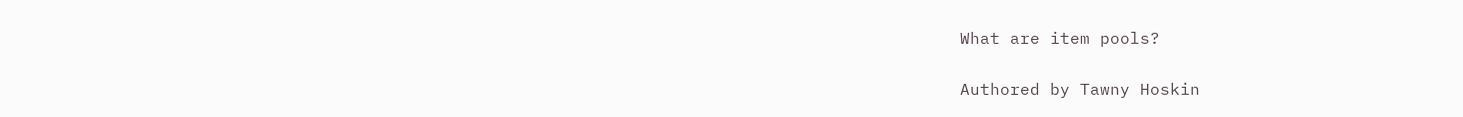What are item pools?

Authored by Tawny Hoskin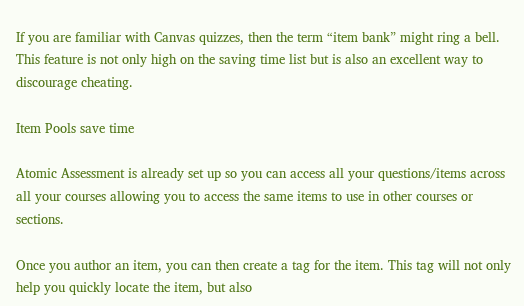If you are familiar with Canvas quizzes, then the term “item bank” might ring a bell. This feature is not only high on the saving time list but is also an excellent way to discourage cheating.

Item Pools save time

Atomic Assessment is already set up so you can access all your questions/items across all your courses allowing you to access the same items to use in other courses or sections.

Once you author an item, you can then create a tag for the item. This tag will not only help you quickly locate the item, but also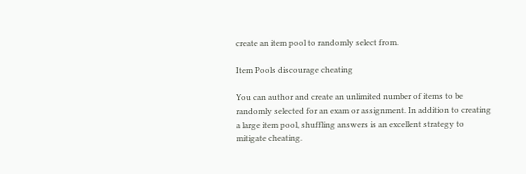create an item pool to randomly select from.

Item Pools discourage cheating

You can author and create an unlimited number of items to be randomly selected for an exam or assignment. In addition to creating a large item pool, shuffling answers is an excellent strategy to mitigate cheating.